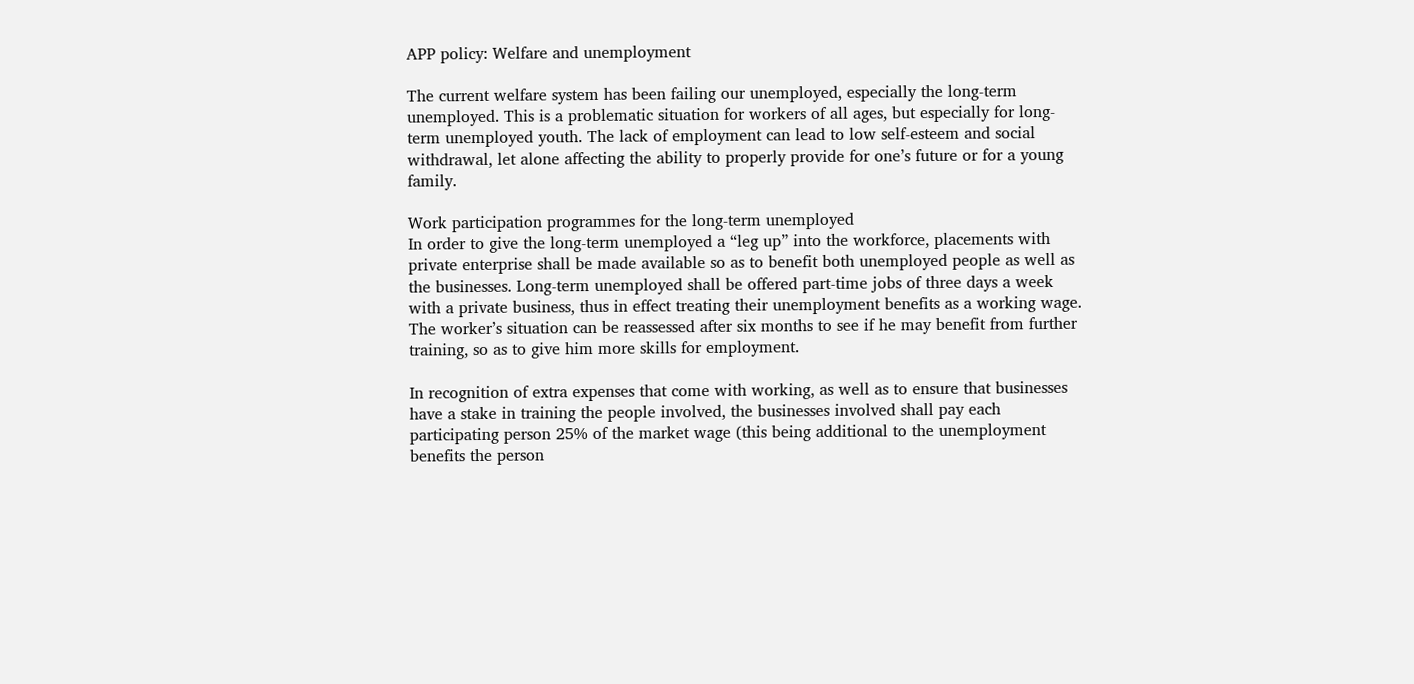APP policy: Welfare and unemployment

The current welfare system has been failing our unemployed, especially the long-term unemployed. This is a problematic situation for workers of all ages, but especially for long-term unemployed youth. The lack of employment can lead to low self-esteem and social withdrawal, let alone affecting the ability to properly provide for one’s future or for a young family.

Work participation programmes for the long-term unemployed
In order to give the long-term unemployed a “leg up” into the workforce, placements with private enterprise shall be made available so as to benefit both unemployed people as well as the businesses. Long-term unemployed shall be offered part-time jobs of three days a week with a private business, thus in effect treating their unemployment benefits as a working wage. The worker’s situation can be reassessed after six months to see if he may benefit from further training, so as to give him more skills for employment.

In recognition of extra expenses that come with working, as well as to ensure that businesses have a stake in training the people involved, the businesses involved shall pay each participating person 25% of the market wage (this being additional to the unemployment benefits the person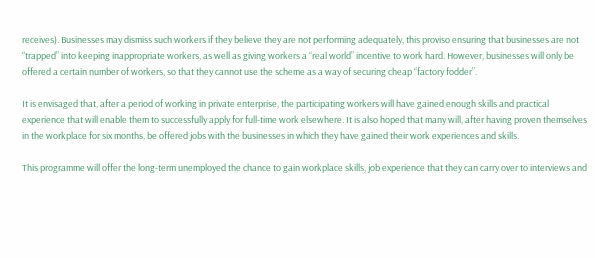receives). Businesses may dismiss such workers if they believe they are not performing adequately, this proviso ensuring that businesses are not “trapped” into keeping inappropriate workers, as well as giving workers a “real world” incentive to work hard. However, businesses will only be offered a certain number of workers, so that they cannot use the scheme as a way of securing cheap “factory fodder”.

It is envisaged that, after a period of working in private enterprise, the participating workers will have gained enough skills and practical experience that will enable them to successfully apply for full-time work elsewhere. It is also hoped that many will, after having proven themselves in the workplace for six months, be offered jobs with the businesses in which they have gained their work experiences and skills.

This programme will offer the long-term unemployed the chance to gain workplace skills, job experience that they can carry over to interviews and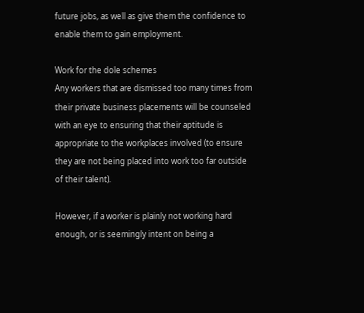future jobs, as well as give them the confidence to enable them to gain employment.

Work for the dole schemes
Any workers that are dismissed too many times from their private business placements will be counseled with an eye to ensuring that their aptitude is appropriate to the workplaces involved (to ensure they are not being placed into work too far outside of their talent).

However, if a worker is plainly not working hard enough, or is seemingly intent on being a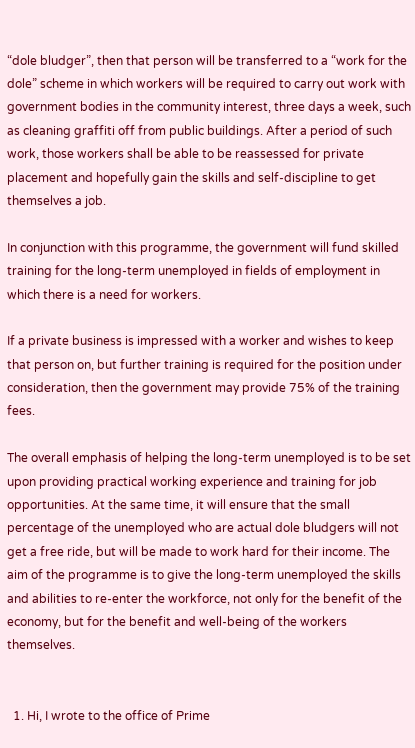“dole bludger”, then that person will be transferred to a “work for the dole” scheme in which workers will be required to carry out work with government bodies in the community interest, three days a week, such as cleaning graffiti off from public buildings. After a period of such work, those workers shall be able to be reassessed for private placement and hopefully gain the skills and self-discipline to get themselves a job.

In conjunction with this programme, the government will fund skilled training for the long-term unemployed in fields of employment in which there is a need for workers.

If a private business is impressed with a worker and wishes to keep that person on, but further training is required for the position under consideration, then the government may provide 75% of the training fees.

The overall emphasis of helping the long-term unemployed is to be set upon providing practical working experience and training for job opportunities. At the same time, it will ensure that the small percentage of the unemployed who are actual dole bludgers will not get a free ride, but will be made to work hard for their income. The aim of the programme is to give the long-term unemployed the skills and abilities to re-enter the workforce, not only for the benefit of the economy, but for the benefit and well-being of the workers themselves.


  1. Hi, I wrote to the office of Prime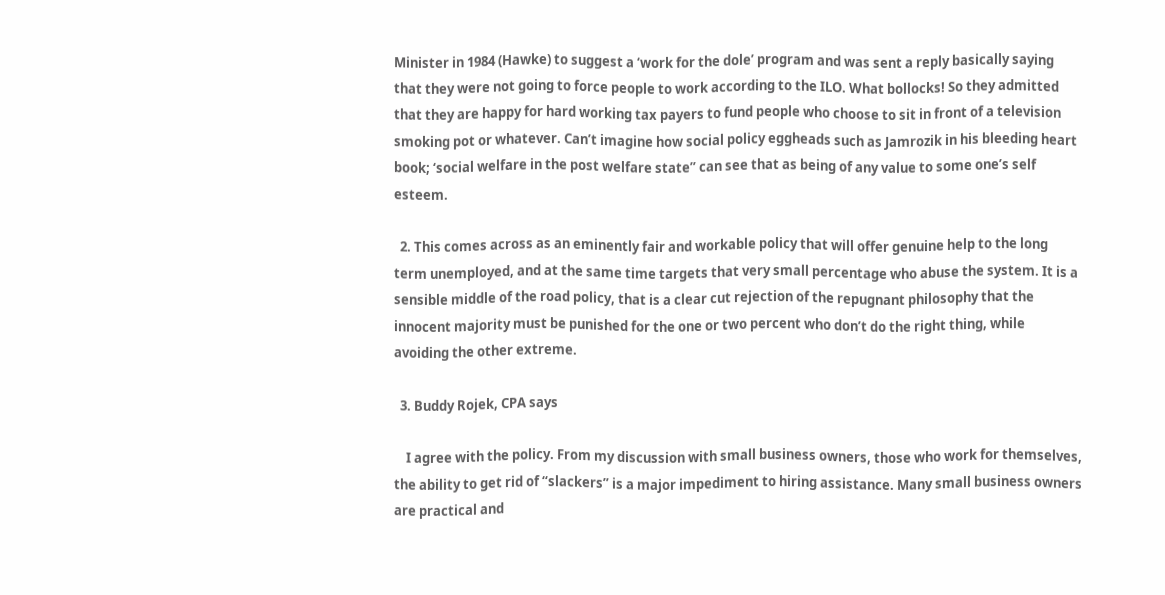Minister in 1984 (Hawke) to suggest a ‘work for the dole’ program and was sent a reply basically saying that they were not going to force people to work according to the ILO. What bollocks! So they admitted that they are happy for hard working tax payers to fund people who choose to sit in front of a television smoking pot or whatever. Can’t imagine how social policy eggheads such as Jamrozik in his bleeding heart book; ‘social welfare in the post welfare state” can see that as being of any value to some one’s self esteem.

  2. This comes across as an eminently fair and workable policy that will offer genuine help to the long term unemployed, and at the same time targets that very small percentage who abuse the system. It is a sensible middle of the road policy, that is a clear cut rejection of the repugnant philosophy that the innocent majority must be punished for the one or two percent who don’t do the right thing, while avoiding the other extreme.

  3. Buddy Rojek, CPA says

    I agree with the policy. From my discussion with small business owners, those who work for themselves, the ability to get rid of “slackers” is a major impediment to hiring assistance. Many small business owners are practical and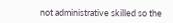not administrative skilled so the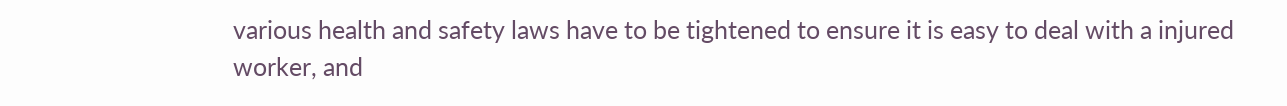various health and safety laws have to be tightened to ensure it is easy to deal with a injured worker, and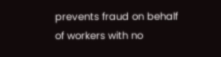prevents fraud on behalf of workers with no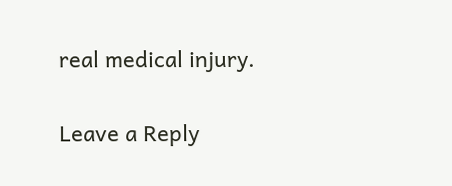real medical injury.

Leave a Reply